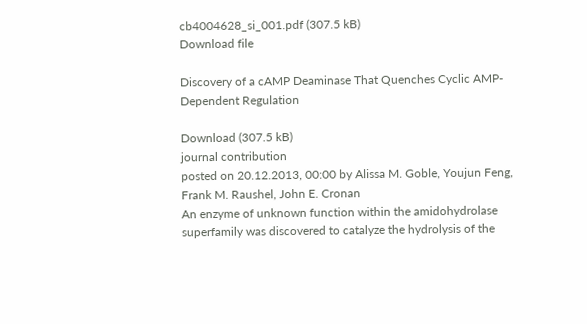cb4004628_si_001.pdf (307.5 kB)
Download file

Discovery of a cAMP Deaminase That Quenches Cyclic AMP-Dependent Regulation

Download (307.5 kB)
journal contribution
posted on 20.12.2013, 00:00 by Alissa M. Goble, Youjun Feng, Frank M. Raushel, John E. Cronan
An enzyme of unknown function within the amidohydrolase superfamily was discovered to catalyze the hydrolysis of the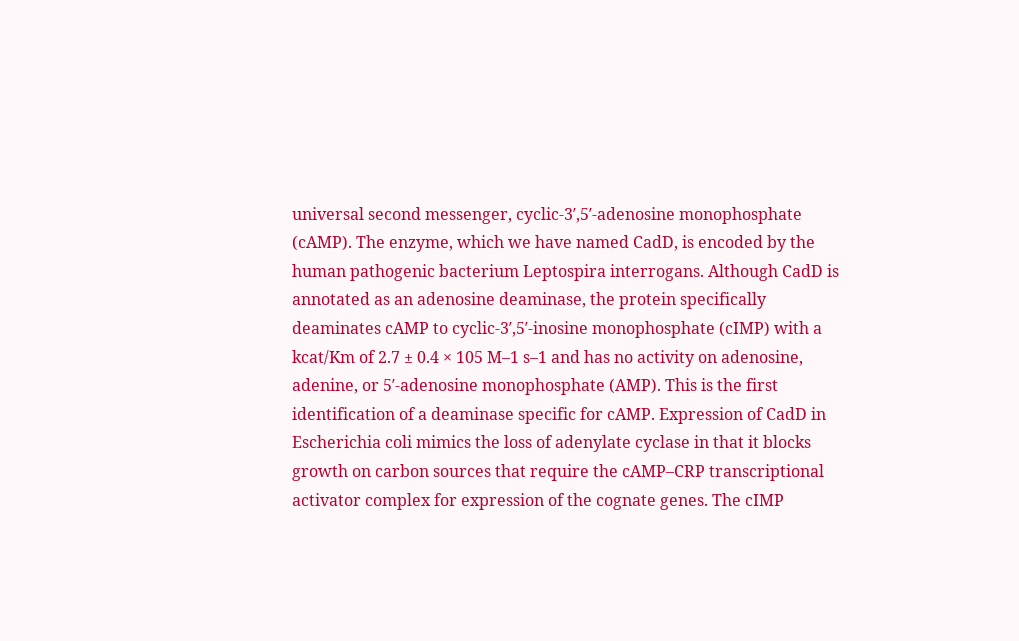universal second messenger, cyclic-3′,5′-adenosine monophosphate (cAMP). The enzyme, which we have named CadD, is encoded by the human pathogenic bacterium Leptospira interrogans. Although CadD is annotated as an adenosine deaminase, the protein specifically deaminates cAMP to cyclic-3′,5′-inosine monophosphate (cIMP) with a kcat/Km of 2.7 ± 0.4 × 105 M–1 s–1 and has no activity on adenosine, adenine, or 5′-adenosine monophosphate (AMP). This is the first identification of a deaminase specific for cAMP. Expression of CadD in Escherichia coli mimics the loss of adenylate cyclase in that it blocks growth on carbon sources that require the cAMP–CRP transcriptional activator complex for expression of the cognate genes. The cIMP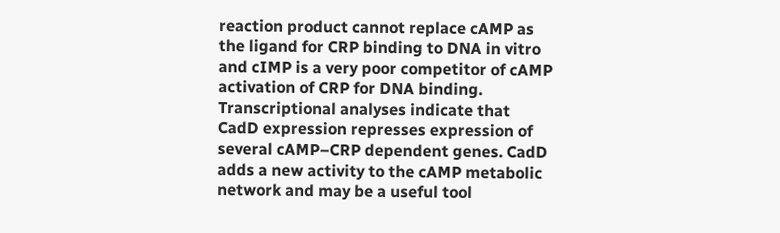reaction product cannot replace cAMP as the ligand for CRP binding to DNA in vitro and cIMP is a very poor competitor of cAMP activation of CRP for DNA binding. Transcriptional analyses indicate that CadD expression represses expression of several cAMP–CRP dependent genes. CadD adds a new activity to the cAMP metabolic network and may be a useful tool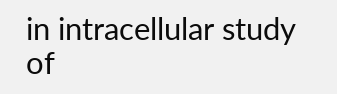in intracellular study of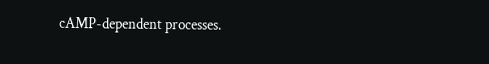cAMP-dependent processes.